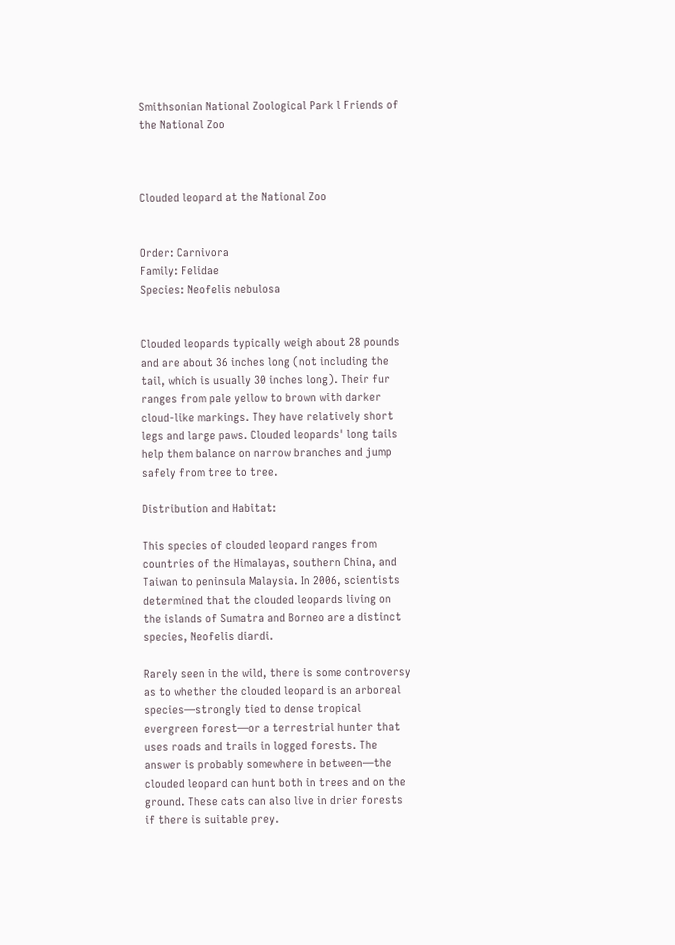Smithsonian National Zoological Park l Friends of the National Zoo



Clouded leopard at the National Zoo


Order: Carnivora
Family: Felidae
Species: Neofelis nebulosa


Clouded leopards typically weigh about 28 pounds and are about 36 inches long (not including the tail, which is usually 30 inches long). Their fur ranges from pale yellow to brown with darker cloud-like markings. They have relatively short legs and large paws. Clouded leopards' long tails help them balance on narrow branches and jump safely from tree to tree.

Distribution and Habitat:

This species of clouded leopard ranges from countries of the Himalayas, southern China, and Taiwan to peninsula Malaysia. In 2006, scientists determined that the clouded leopards living on the islands of Sumatra and Borneo are a distinct species, Neofelis diardi.

Rarely seen in the wild, there is some controversy as to whether the clouded leopard is an arboreal species—strongly tied to dense tropical evergreen forest—or a terrestrial hunter that uses roads and trails in logged forests. The answer is probably somewhere in between—the clouded leopard can hunt both in trees and on the ground. These cats can also live in drier forests if there is suitable prey.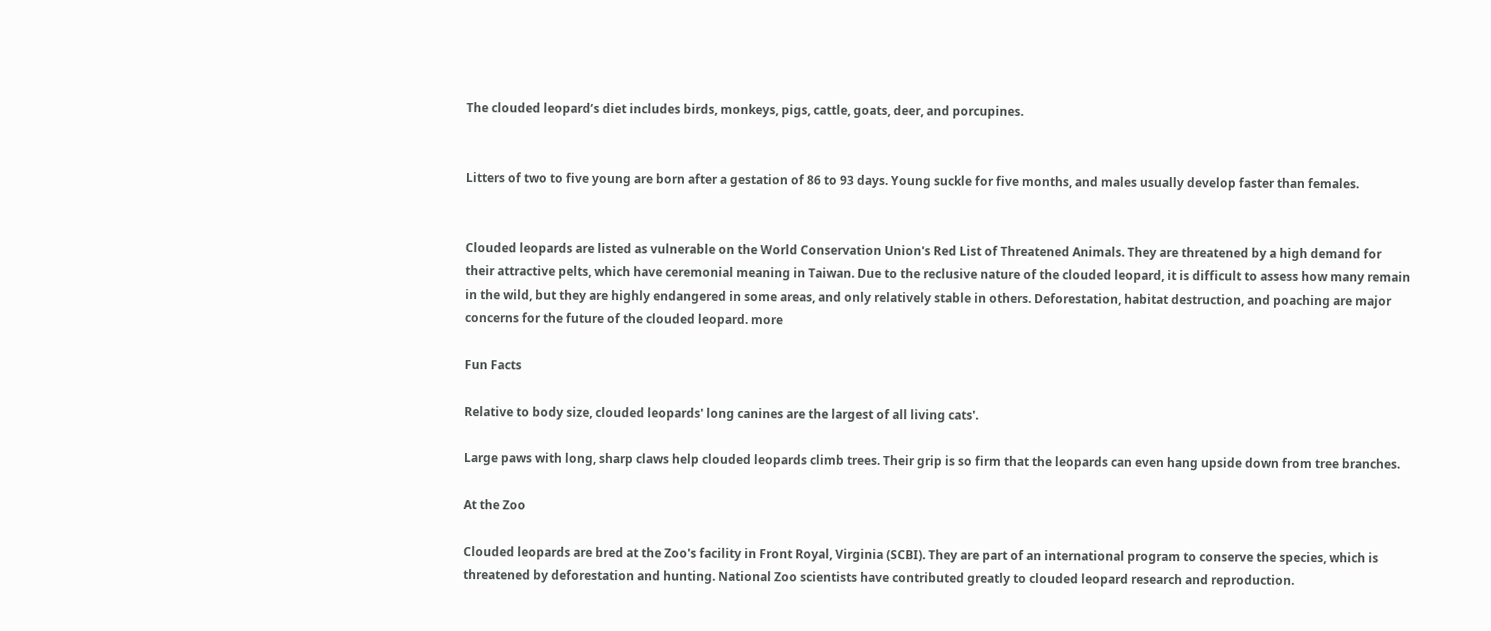The clouded leopard’s diet includes birds, monkeys, pigs, cattle, goats, deer, and porcupines.


Litters of two to five young are born after a gestation of 86 to 93 days. Young suckle for five months, and males usually develop faster than females.


Clouded leopards are listed as vulnerable on the World Conservation Union's Red List of Threatened Animals. They are threatened by a high demand for their attractive pelts, which have ceremonial meaning in Taiwan. Due to the reclusive nature of the clouded leopard, it is difficult to assess how many remain in the wild, but they are highly endangered in some areas, and only relatively stable in others. Deforestation, habitat destruction, and poaching are major concerns for the future of the clouded leopard. more

Fun Facts

Relative to body size, clouded leopards' long canines are the largest of all living cats'.

Large paws with long, sharp claws help clouded leopards climb trees. Their grip is so firm that the leopards can even hang upside down from tree branches.

At the Zoo

Clouded leopards are bred at the Zoo's facility in Front Royal, Virginia (SCBI). They are part of an international program to conserve the species, which is threatened by deforestation and hunting. National Zoo scientists have contributed greatly to clouded leopard research and reproduction.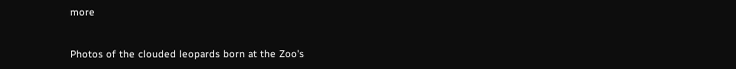more


Photos of the clouded leopards born at the Zoo's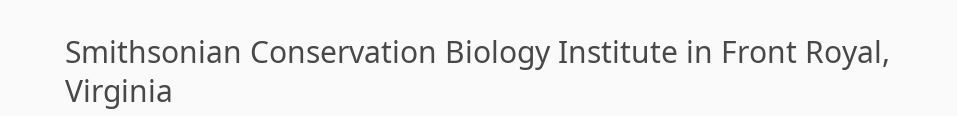Smithsonian Conservation Biology Institute in Front Royal, Virginia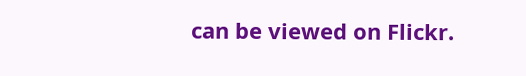can be viewed on Flickr.